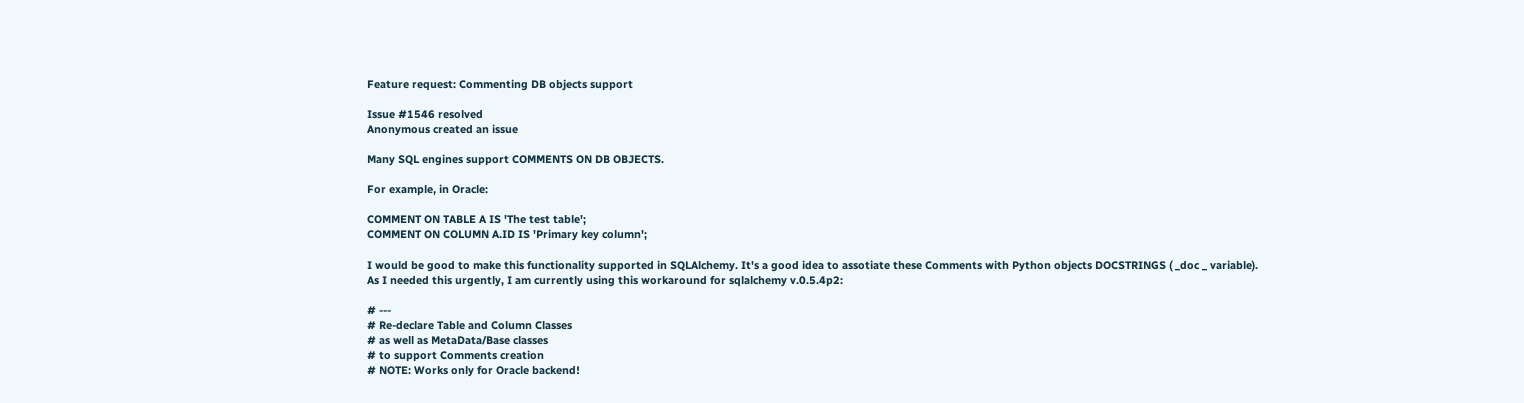Feature request: Commenting DB objects support

Issue #1546 resolved
Anonymous created an issue

Many SQL engines support COMMENTS ON DB OBJECTS.

For example, in Oracle:

COMMENT ON TABLE A IS 'The test table';
COMMENT ON COLUMN A.ID IS 'Primary key column';

I would be good to make this functionality supported in SQLAlchemy. It's a good idea to assotiate these Comments with Python objects DOCSTRINGS ( _doc _ variable). As I needed this urgently, I am currently using this workaround for sqlalchemy v.0.5.4p2:

# ---
# Re-declare Table and Column Classes
# as well as MetaData/Base classes
# to support Comments creation
# NOTE: Works only for Oracle backend!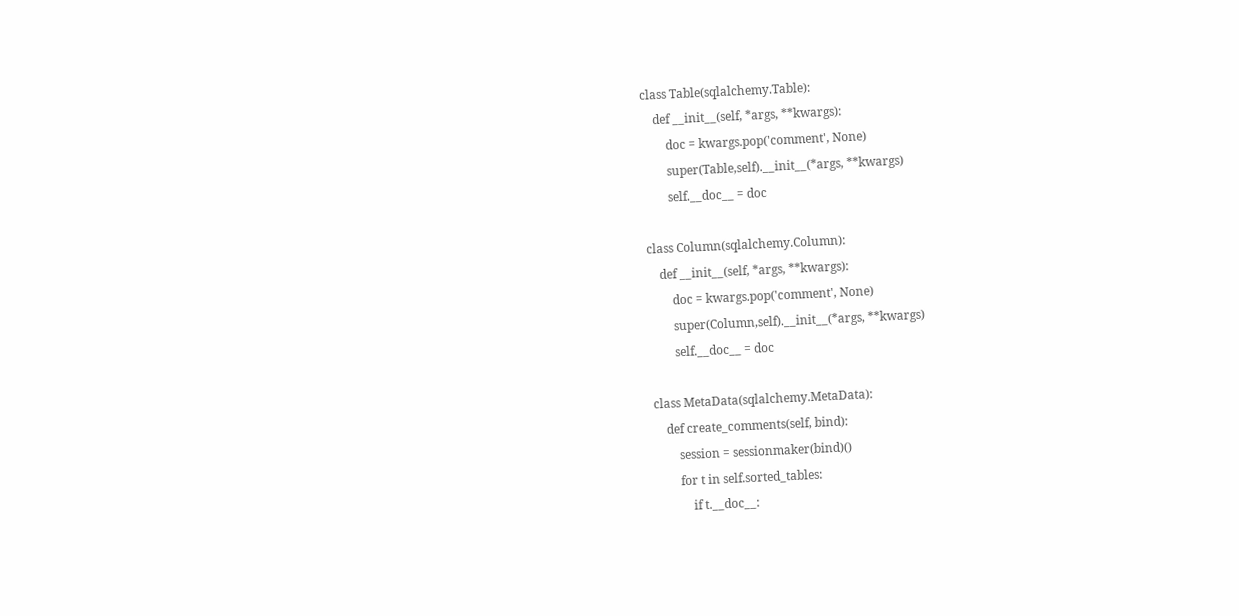class Table(sqlalchemy.Table):
    def __init__(self, *args, **kwargs):
        doc = kwargs.pop('comment', None)
        super(Table,self).__init__(*args, **kwargs)
        self.__doc__ = doc

class Column(sqlalchemy.Column):
    def __init__(self, *args, **kwargs):
        doc = kwargs.pop('comment', None)
        super(Column,self).__init__(*args, **kwargs)
        self.__doc__ = doc

class MetaData(sqlalchemy.MetaData):
    def create_comments(self, bind):
        session = sessionmaker(bind)()
        for t in self.sorted_tables:
            if t.__doc__: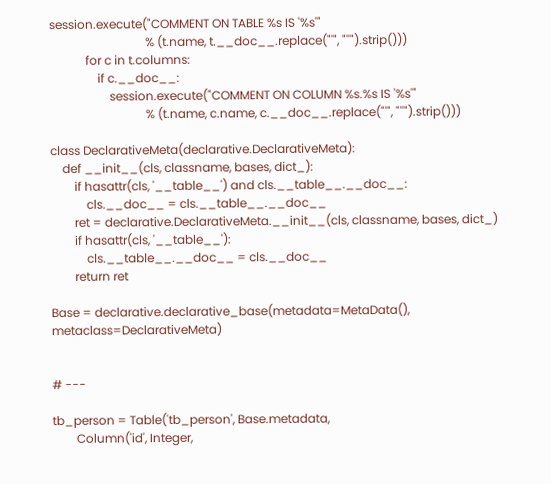session.execute("COMMENT ON TABLE %s IS '%s'"
                                % (t.name, t.__doc__.replace("'", "''").strip()))
            for c in t.columns:
                if c.__doc__:
                    session.execute("COMMENT ON COLUMN %s.%s IS '%s'"
                                % (t.name, c.name, c.__doc__.replace("'", "''").strip()))

class DeclarativeMeta(declarative.DeclarativeMeta):
    def __init__(cls, classname, bases, dict_):
        if hasattr(cls, '__table__') and cls.__table__.__doc__:
            cls.__doc__ = cls.__table__.__doc__
        ret = declarative.DeclarativeMeta.__init__(cls, classname, bases, dict_)
        if hasattr(cls, '__table__'):
            cls.__table__.__doc__ = cls.__doc__
        return ret

Base = declarative.declarative_base(metadata=MetaData(), metaclass=DeclarativeMeta)


# ---

tb_person = Table('tb_person', Base.metadata,
        Column('id', Integer,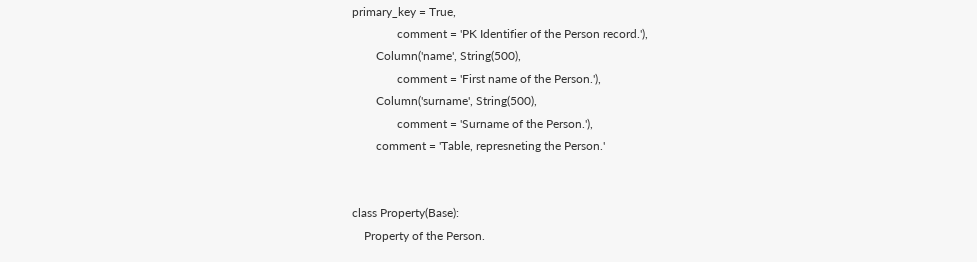primary_key = True,
               comment = 'PK Identifier of the Person record.'),
        Column('name', String(500),
               comment = 'First name of the Person.'),
        Column('surname', String(500),
               comment = 'Surname of the Person.'),
        comment = 'Table, represneting the Person.'


class Property(Base):
    Property of the Person.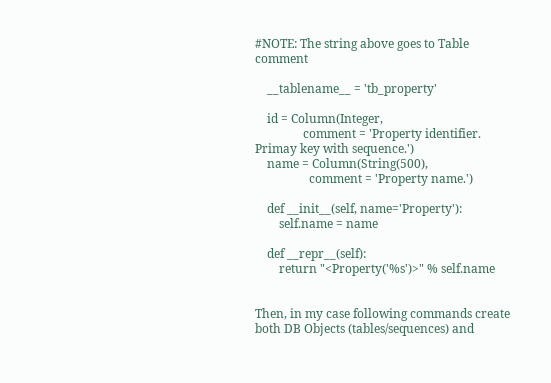#NOTE: The string above goes to Table comment

    __tablename__ = 'tb_property'

    id = Column(Integer,
                comment = 'Property identifier. Primay key with sequence.')
    name = Column(String(500),
                  comment = 'Property name.')

    def __init__(self, name='Property'):
        self.name = name

    def __repr__(self):
        return "<Property('%s')>" % self.name


Then, in my case following commands create both DB Objects (tables/sequences) and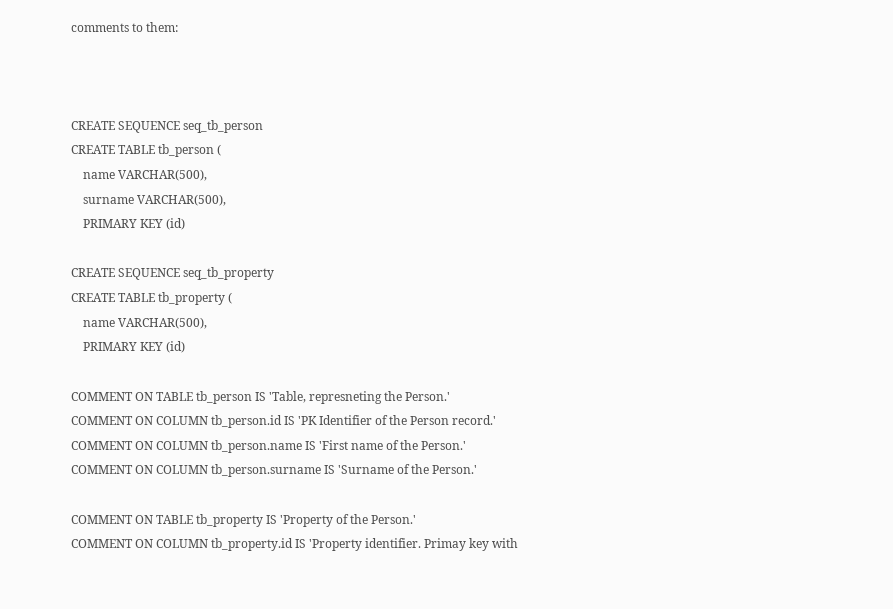comments to them:



CREATE SEQUENCE seq_tb_person
CREATE TABLE tb_person (
    name VARCHAR(500),
    surname VARCHAR(500),
    PRIMARY KEY (id)

CREATE SEQUENCE seq_tb_property
CREATE TABLE tb_property (
    name VARCHAR(500),
    PRIMARY KEY (id)

COMMENT ON TABLE tb_person IS 'Table, represneting the Person.'
COMMENT ON COLUMN tb_person.id IS 'PK Identifier of the Person record.'
COMMENT ON COLUMN tb_person.name IS 'First name of the Person.'
COMMENT ON COLUMN tb_person.surname IS 'Surname of the Person.'

COMMENT ON TABLE tb_property IS 'Property of the Person.'
COMMENT ON COLUMN tb_property.id IS 'Property identifier. Primay key with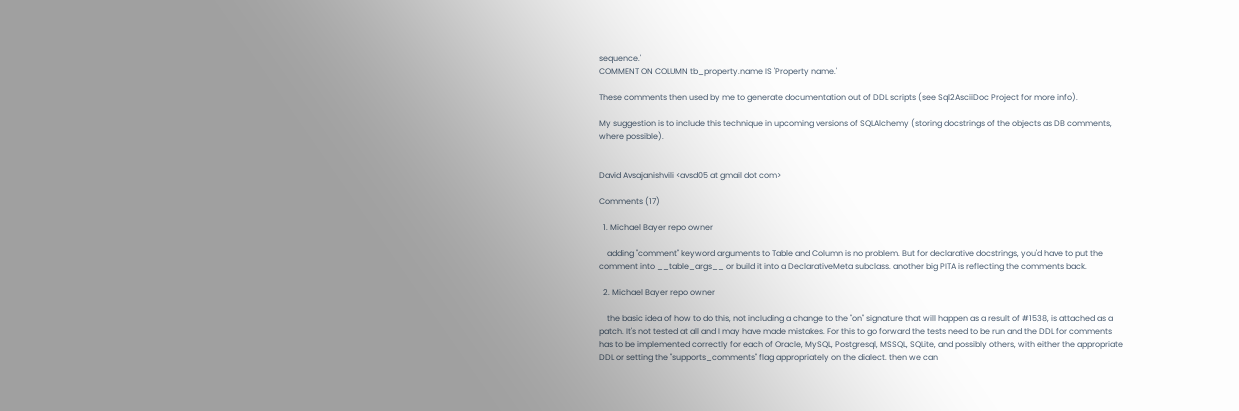sequence.'
COMMENT ON COLUMN tb_property.name IS 'Property name.'

These comments then used by me to generate documentation out of DDL scripts (see Sql2AsciiDoc Project for more info).

My suggestion is to include this technique in upcoming versions of SQLAlchemy (storing docstrings of the objects as DB comments, where possible).


David Avsajanishvili <avsd05 at gmail dot com>

Comments (17)

  1. Michael Bayer repo owner

    adding "comment" keyword arguments to Table and Column is no problem. But for declarative docstrings, you'd have to put the comment into __table_args__ or build it into a DeclarativeMeta subclass. another big PITA is reflecting the comments back.

  2. Michael Bayer repo owner

    the basic idea of how to do this, not including a change to the "on" signature that will happen as a result of #1538, is attached as a patch. It's not tested at all and I may have made mistakes. For this to go forward the tests need to be run and the DDL for comments has to be implemented correctly for each of Oracle, MySQL, Postgresql, MSSQL, SQLite, and possibly others, with either the appropriate DDL or setting the "supports_comments" flag appropriately on the dialect. then we can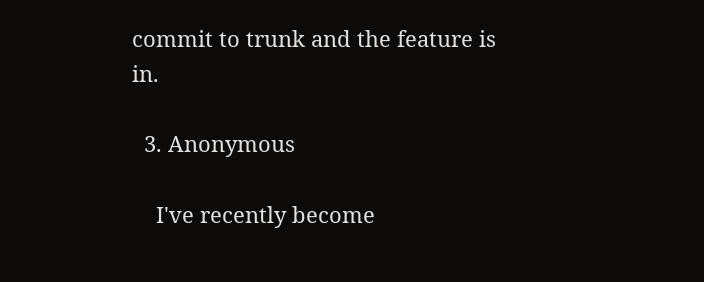commit to trunk and the feature is in.

  3. Anonymous

    I've recently become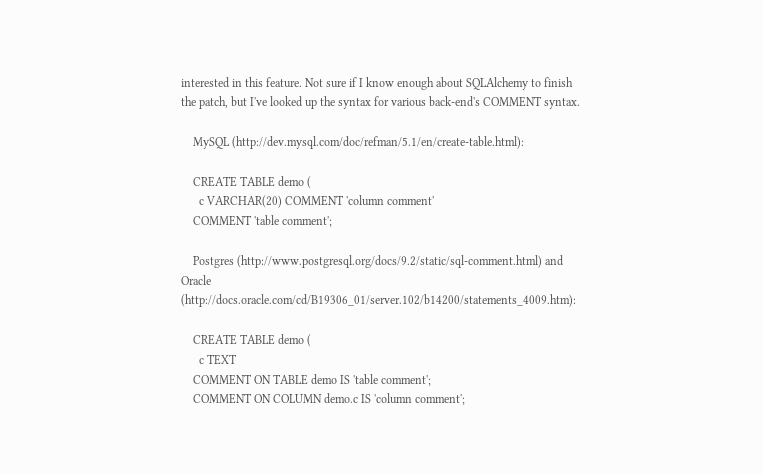interested in this feature. Not sure if I know enough about SQLAlchemy to finish the patch, but I've looked up the syntax for various back-end's COMMENT syntax.

    MySQL (http://dev.mysql.com/doc/refman/5.1/en/create-table.html):

    CREATE TABLE demo (
      c VARCHAR(20) COMMENT 'column comment'
    COMMENT 'table comment';

    Postgres (http://www.postgresql.org/docs/9.2/static/sql-comment.html) and Oracle (http://docs.oracle.com/cd/B19306_01/server.102/b14200/statements_4009.htm):

    CREATE TABLE demo (
      c TEXT
    COMMENT ON TABLE demo IS 'table comment';
    COMMENT ON COLUMN demo.c IS 'column comment';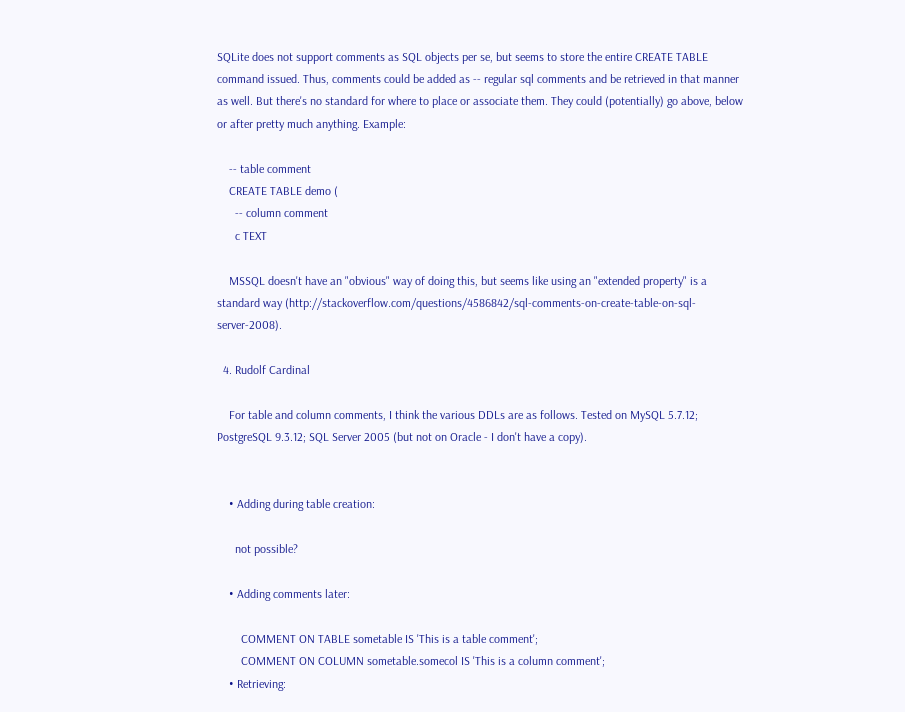SQLite does not support comments as SQL objects per se, but seems to store the entire CREATE TABLE command issued. Thus, comments could be added as -- regular sql comments and be retrieved in that manner as well. But there's no standard for where to place or associate them. They could (potentially) go above, below or after pretty much anything. Example:

    -- table comment
    CREATE TABLE demo (
      -- column comment
      c TEXT

    MSSQL doesn't have an "obvious" way of doing this, but seems like using an "extended property" is a standard way (http://stackoverflow.com/questions/4586842/sql-comments-on-create-table-on-sql-server-2008).

  4. Rudolf Cardinal

    For table and column comments, I think the various DDLs are as follows. Tested on MySQL 5.7.12; PostgreSQL 9.3.12; SQL Server 2005 (but not on Oracle - I don't have a copy).


    • Adding during table creation:

      not possible?

    • Adding comments later:

        COMMENT ON TABLE sometable IS 'This is a table comment';
        COMMENT ON COLUMN sometable.somecol IS 'This is a column comment';
    • Retrieving: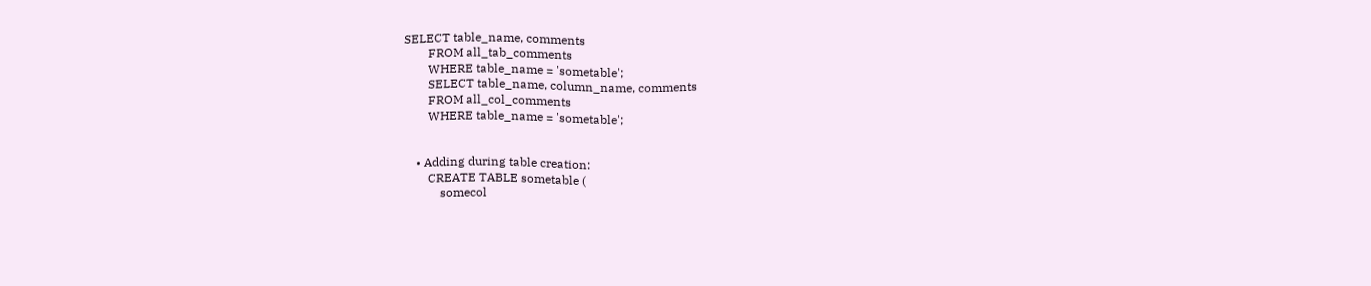SELECT table_name, comments
        FROM all_tab_comments
        WHERE table_name = 'sometable';
        SELECT table_name, column_name, comments
        FROM all_col_comments
        WHERE table_name = 'sometable';


    • Adding during table creation:
        CREATE TABLE sometable (
            somecol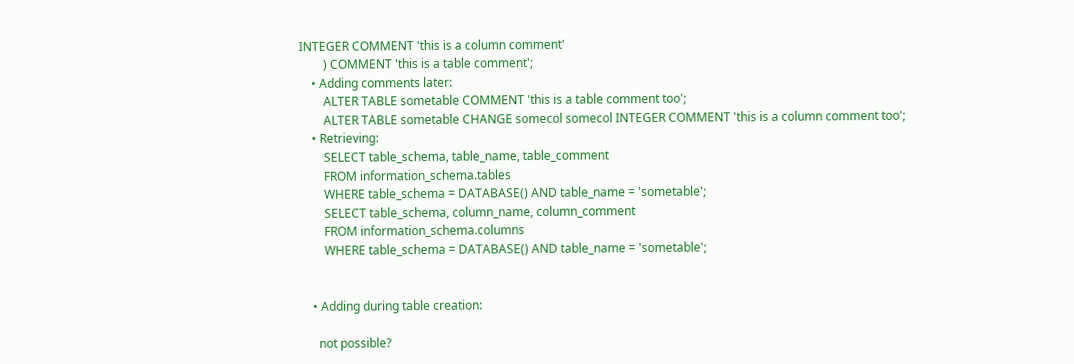INTEGER COMMENT 'this is a column comment'
        ) COMMENT 'this is a table comment';
    • Adding comments later:
        ALTER TABLE sometable COMMENT 'this is a table comment too';
        ALTER TABLE sometable CHANGE somecol somecol INTEGER COMMENT 'this is a column comment too';
    • Retrieving:
        SELECT table_schema, table_name, table_comment
        FROM information_schema.tables
        WHERE table_schema = DATABASE() AND table_name = 'sometable';
        SELECT table_schema, column_name, column_comment
        FROM information_schema.columns
        WHERE table_schema = DATABASE() AND table_name = 'sometable';


    • Adding during table creation:

      not possible?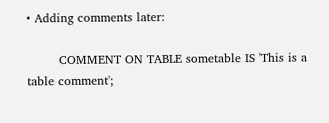• Adding comments later:

        COMMENT ON TABLE sometable IS 'This is a table comment';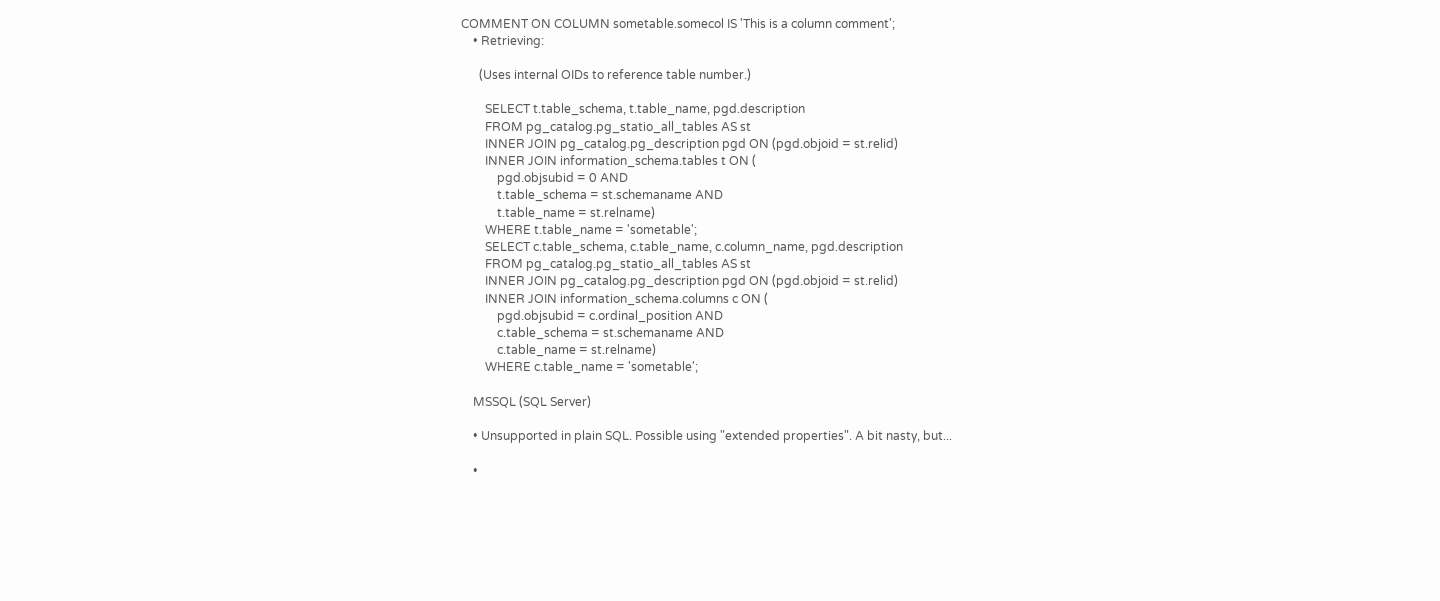COMMENT ON COLUMN sometable.somecol IS 'This is a column comment';
    • Retrieving:

      (Uses internal OIDs to reference table number.)

        SELECT t.table_schema, t.table_name, pgd.description
        FROM pg_catalog.pg_statio_all_tables AS st
        INNER JOIN pg_catalog.pg_description pgd ON (pgd.objoid = st.relid)
        INNER JOIN information_schema.tables t ON (
            pgd.objsubid = 0 AND
            t.table_schema = st.schemaname AND
            t.table_name = st.relname)
        WHERE t.table_name = 'sometable';
        SELECT c.table_schema, c.table_name, c.column_name, pgd.description
        FROM pg_catalog.pg_statio_all_tables AS st
        INNER JOIN pg_catalog.pg_description pgd ON (pgd.objoid = st.relid)
        INNER JOIN information_schema.columns c ON (
            pgd.objsubid = c.ordinal_position AND
            c.table_schema = st.schemaname AND
            c.table_name = st.relname)
        WHERE c.table_name = 'sometable';

    MSSQL (SQL Server)

    • Unsupported in plain SQL. Possible using "extended properties". A bit nasty, but...

    •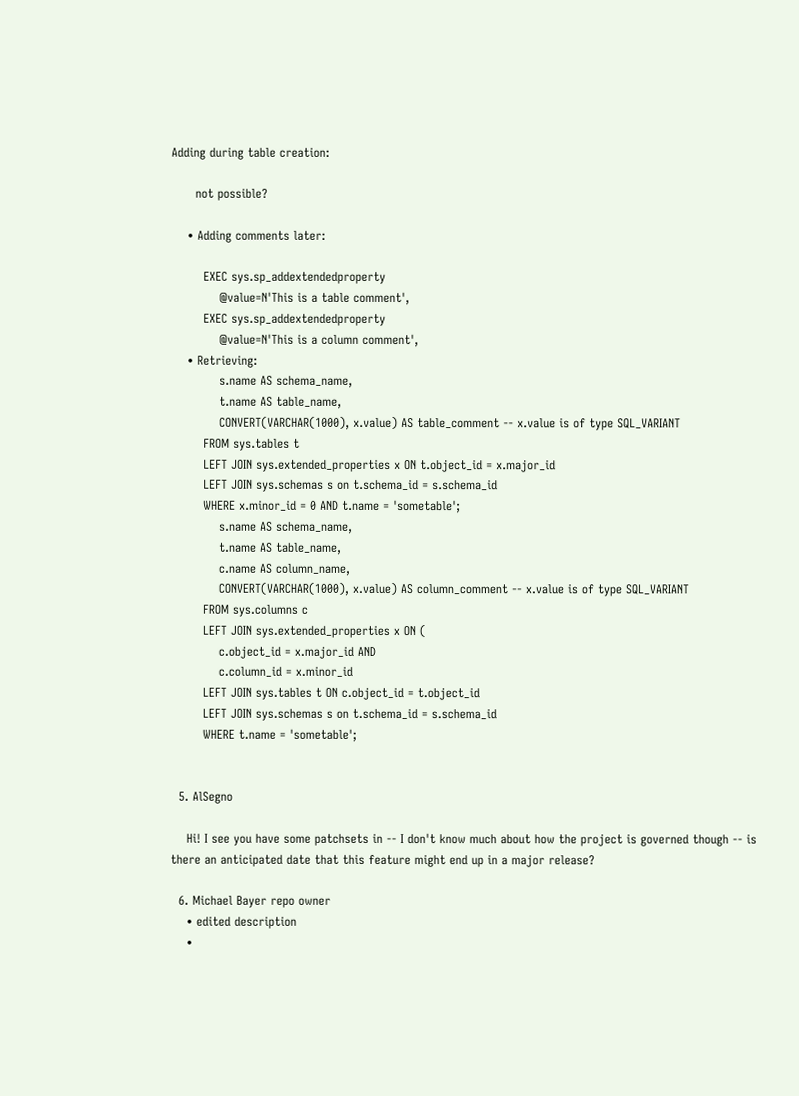Adding during table creation:

      not possible?

    • Adding comments later:

        EXEC sys.sp_addextendedproperty
            @value=N'This is a table comment',
        EXEC sys.sp_addextendedproperty
            @value=N'This is a column comment',
    • Retrieving:
            s.name AS schema_name,
            t.name AS table_name,
            CONVERT(VARCHAR(1000), x.value) AS table_comment -- x.value is of type SQL_VARIANT
        FROM sys.tables t
        LEFT JOIN sys.extended_properties x ON t.object_id = x.major_id
        LEFT JOIN sys.schemas s on t.schema_id = s.schema_id
        WHERE x.minor_id = 0 AND t.name = 'sometable';
            s.name AS schema_name,
            t.name AS table_name,
            c.name AS column_name,
            CONVERT(VARCHAR(1000), x.value) AS column_comment -- x.value is of type SQL_VARIANT
        FROM sys.columns c
        LEFT JOIN sys.extended_properties x ON (
            c.object_id = x.major_id AND
            c.column_id = x.minor_id
        LEFT JOIN sys.tables t ON c.object_id = t.object_id
        LEFT JOIN sys.schemas s on t.schema_id = s.schema_id
        WHERE t.name = 'sometable';


  5. AlSegno

    Hi! I see you have some patchsets in -- I don't know much about how the project is governed though -- is there an anticipated date that this feature might end up in a major release?

  6. Michael Bayer repo owner
    • edited description
    •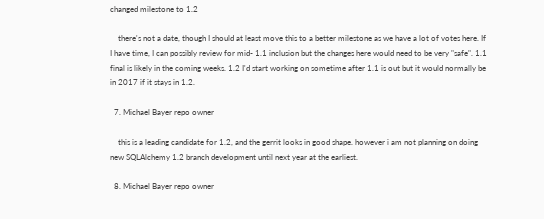changed milestone to 1.2

    there's not a date, though I should at least move this to a better milestone as we have a lot of votes here. If I have time, I can possibly review for mid- 1.1 inclusion but the changes here would need to be very "safe". 1.1 final is likely in the coming weeks. 1.2 I'd start working on sometime after 1.1 is out but it would normally be in 2017 if it stays in 1.2.

  7. Michael Bayer repo owner

    this is a leading candidate for 1.2, and the gerrit looks in good shape. however i am not planning on doing new SQLAlchemy 1.2 branch development until next year at the earliest.

  8. Michael Bayer repo owner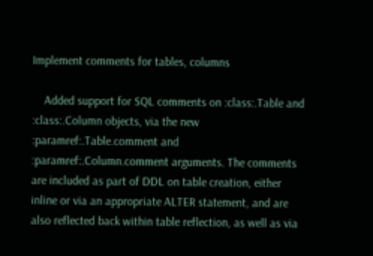Implement comments for tables, columns

    Added support for SQL comments on :class:.Table and :class:.Column objects, via the new :paramref:.Table.comment and :paramref:.Column.comment arguments. The comments are included as part of DDL on table creation, either inline or via an appropriate ALTER statement, and are also reflected back within table reflection, as well as via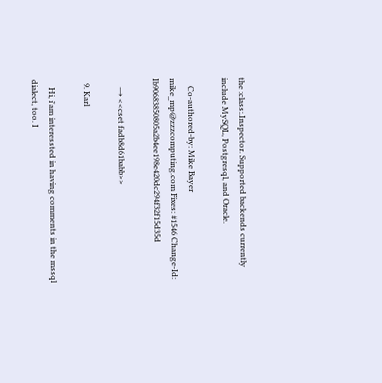the :class:.Inspector. Supported backends currently include MySQL, Postgresql, and Oracle.

    Co-authored-by: Mike Bayer mike_mp@zzzcomputing.com Fixes: #1546 Change-Id: Ib90683850805a2b4ee198e420dc294f32f15d35d

    → <<cset fadb8d61babb>>

  9. Karl

    Hi, i'am interessted in having comments in the mssql dialect, too. I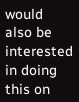would also be interested in doing this on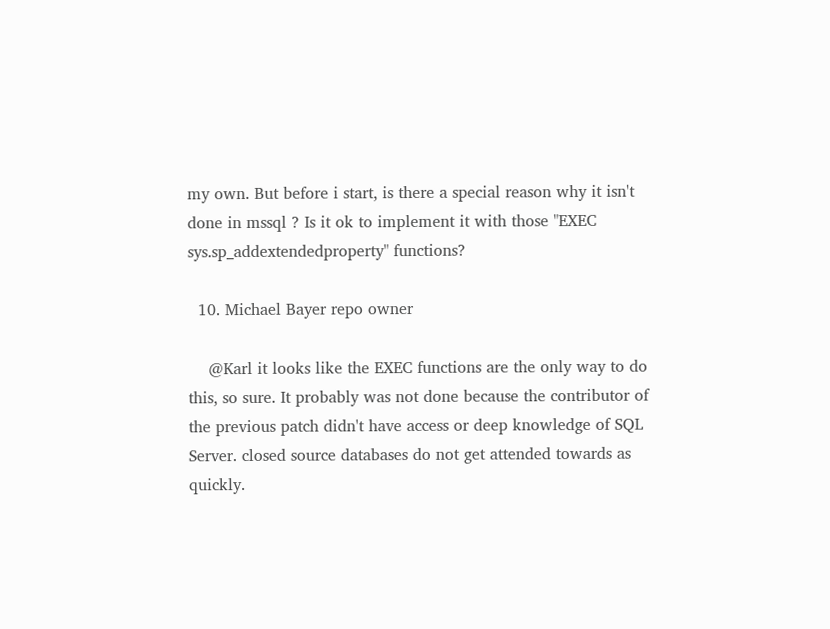my own. But before i start, is there a special reason why it isn't done in mssql ? Is it ok to implement it with those "EXEC sys.sp_addextendedproperty" functions?

  10. Michael Bayer repo owner

    @Karl it looks like the EXEC functions are the only way to do this, so sure. It probably was not done because the contributor of the previous patch didn't have access or deep knowledge of SQL Server. closed source databases do not get attended towards as quickly.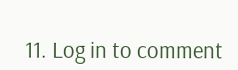11. Log in to comment